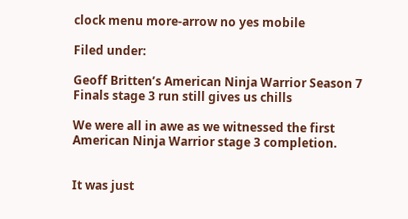clock menu more-arrow no yes mobile

Filed under:

Geoff Britten’s American Ninja Warrior Season 7 Finals stage 3 run still gives us chills

We were all in awe as we witnessed the first American Ninja Warrior stage 3 completion.


It was just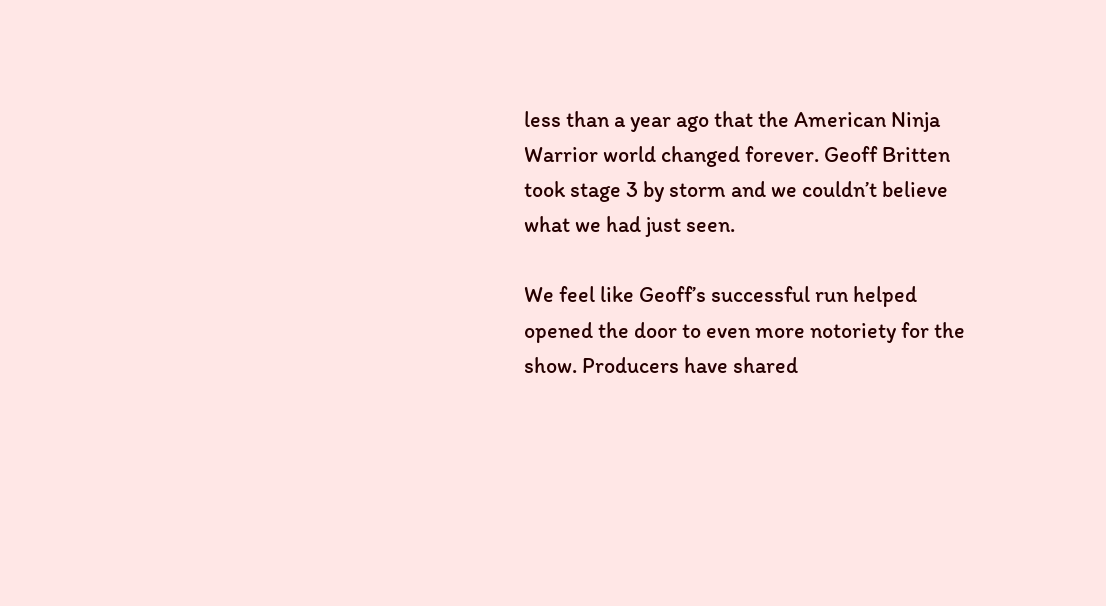less than a year ago that the American Ninja Warrior world changed forever. Geoff Britten took stage 3 by storm and we couldn’t believe what we had just seen.

We feel like Geoff’s successful run helped opened the door to even more notoriety for the show. Producers have shared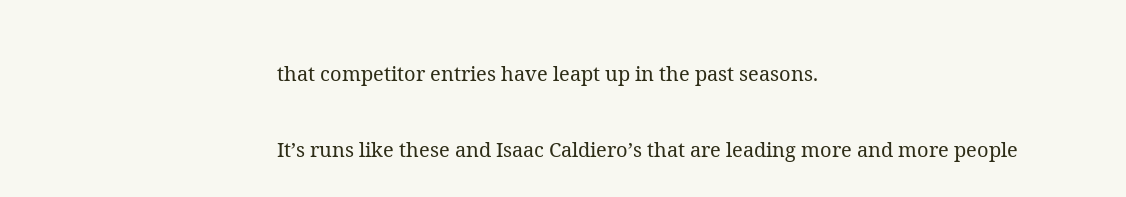that competitor entries have leapt up in the past seasons.

It’s runs like these and Isaac Caldiero’s that are leading more and more people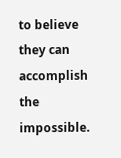to believe they can accomplish the impossible.